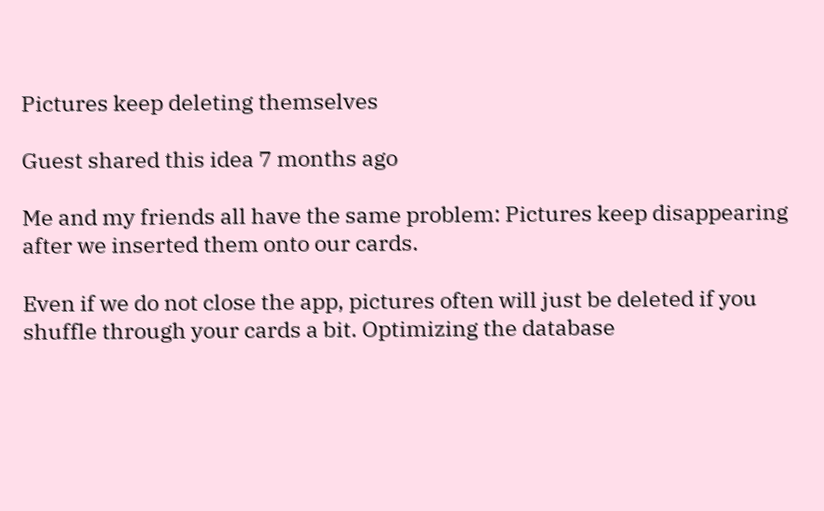Pictures keep deleting themselves

Guest shared this idea 7 months ago

Me and my friends all have the same problem: Pictures keep disappearing after we inserted them onto our cards.

Even if we do not close the app, pictures often will just be deleted if you shuffle through your cards a bit. Optimizing the database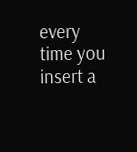every time you insert a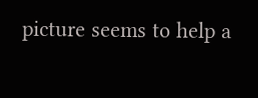picture seems to help a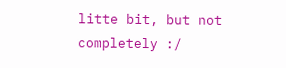litte bit, but not completely :/